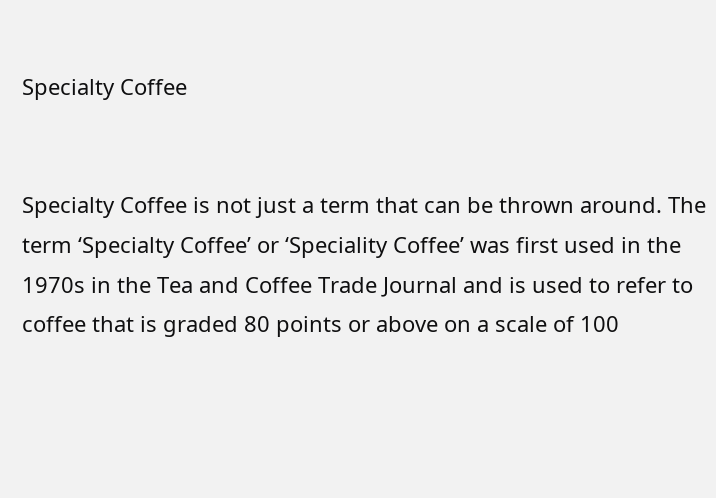Specialty Coffee


Specialty Coffee is not just a term that can be thrown around. The term ‘Specialty Coffee’ or ‘Speciality Coffee’ was first used in the 1970s in the Tea and Coffee Trade Journal and is used to refer to coffee that is graded 80 points or above on a scale of 100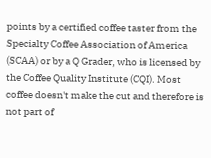points by a certified coffee taster from the Specialty Coffee Association of America (SCAA) or by a Q Grader, who is licensed by the Coffee Quality Institute (CQI). Most coffee doesn't make the cut and therefore is not part of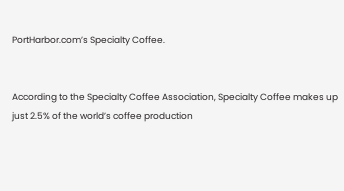PortHarbor.com’s Specialty Coffee.


According to the Specialty Coffee Association, Specialty Coffee makes up just 2.5% of the world’s coffee production